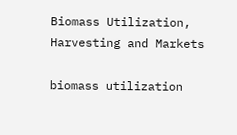Biomass Utilization, Harvesting and Markets

biomass utilization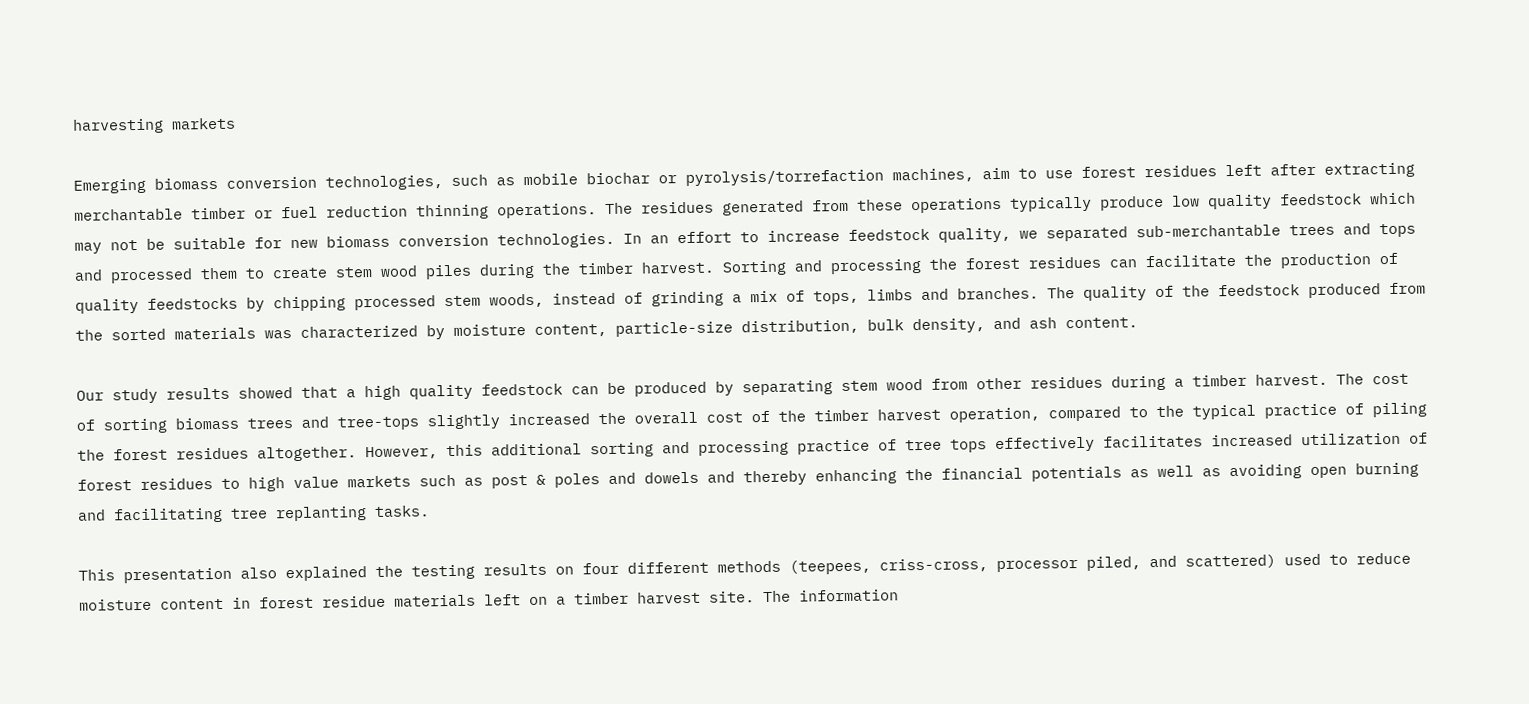harvesting markets

Emerging biomass conversion technologies, such as mobile biochar or pyrolysis/torrefaction machines, aim to use forest residues left after extracting merchantable timber or fuel reduction thinning operations. The residues generated from these operations typically produce low quality feedstock which may not be suitable for new biomass conversion technologies. In an effort to increase feedstock quality, we separated sub-merchantable trees and tops and processed them to create stem wood piles during the timber harvest. Sorting and processing the forest residues can facilitate the production of quality feedstocks by chipping processed stem woods, instead of grinding a mix of tops, limbs and branches. The quality of the feedstock produced from the sorted materials was characterized by moisture content, particle-size distribution, bulk density, and ash content.

Our study results showed that a high quality feedstock can be produced by separating stem wood from other residues during a timber harvest. The cost of sorting biomass trees and tree-tops slightly increased the overall cost of the timber harvest operation, compared to the typical practice of piling the forest residues altogether. However, this additional sorting and processing practice of tree tops effectively facilitates increased utilization of forest residues to high value markets such as post & poles and dowels and thereby enhancing the financial potentials as well as avoiding open burning and facilitating tree replanting tasks.

This presentation also explained the testing results on four different methods (teepees, criss-cross, processor piled, and scattered) used to reduce moisture content in forest residue materials left on a timber harvest site. The information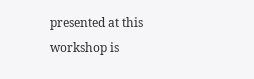presented at this workshop is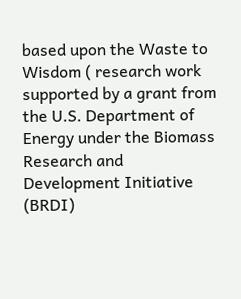based upon the Waste to Wisdom ( research work supported by a grant from the U.S. Department of Energy under the Biomass Research and Development Initiative (BRDI)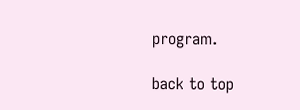program.

back to top